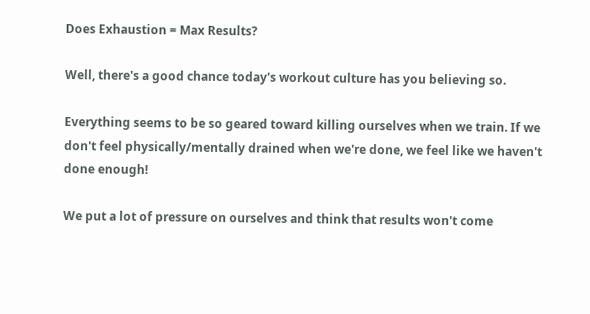Does Exhaustion = Max Results?

Well, there's a good chance today's workout culture has you believing so.

Everything seems to be so geared toward killing ourselves when we train. If we don't feel physically/mentally drained when we're done, we feel like we haven't done enough!

We put a lot of pressure on ourselves and think that results won't come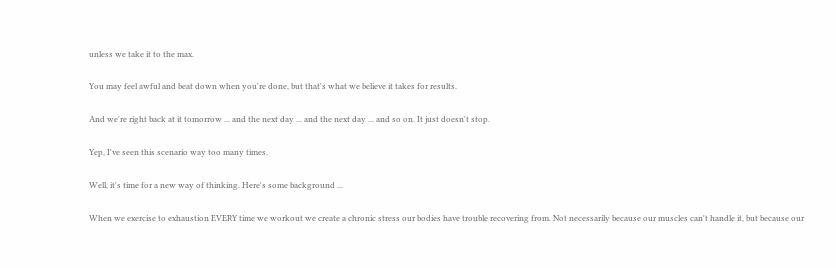unless we take it to the max.

You may feel awful and beat down when you're done, but that's what we believe it takes for results.

And we're right back at it tomorrow ... and the next day ... and the next day ... and so on. It just doesn't stop.

Yep, I've seen this scenario way too many times.

Well, it's time for a new way of thinking. Here's some background ...

When we exercise to exhaustion EVERY time we workout we create a chronic stress our bodies have trouble recovering from. Not necessarily because our muscles can't handle it, but because our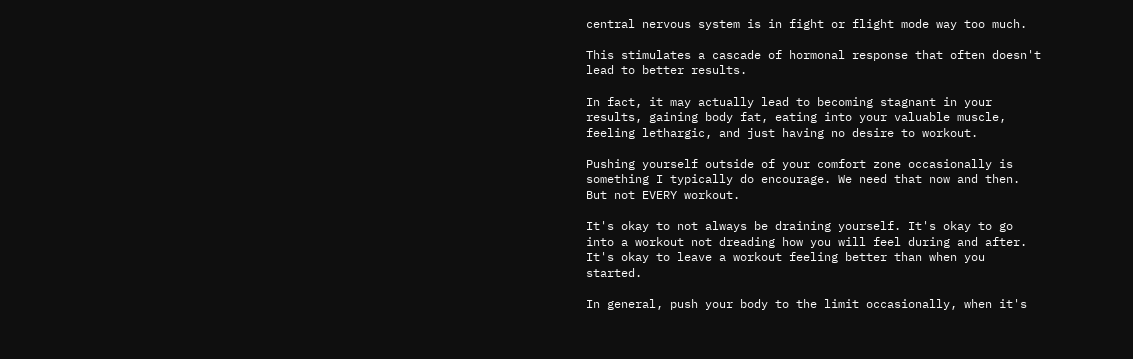central nervous system is in fight or flight mode way too much.

This stimulates a cascade of hormonal response that often doesn't lead to better results.

In fact, it may actually lead to becoming stagnant in your results, gaining body fat, eating into your valuable muscle, feeling lethargic, and just having no desire to workout.

Pushing yourself outside of your comfort zone occasionally is something I typically do encourage. We need that now and then. But not EVERY workout.

It's okay to not always be draining yourself. It's okay to go into a workout not dreading how you will feel during and after. It's okay to leave a workout feeling better than when you started.

In general, push your body to the limit occasionally, when it's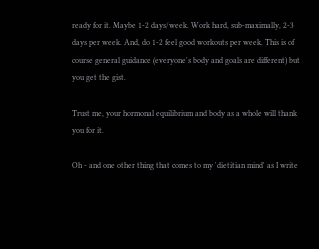ready for it. Maybe 1-2 days/week. Work hard, sub-maximally, 2-3 days per week. And, do 1-2 feel good workouts per week. This is of course general guidance (everyone's body and goals are different) but you get the gist.

Trust me, your hormonal equilibrium and body as a whole will thank you for it.

Oh - and one other thing that comes to my 'dietitian mind' as I write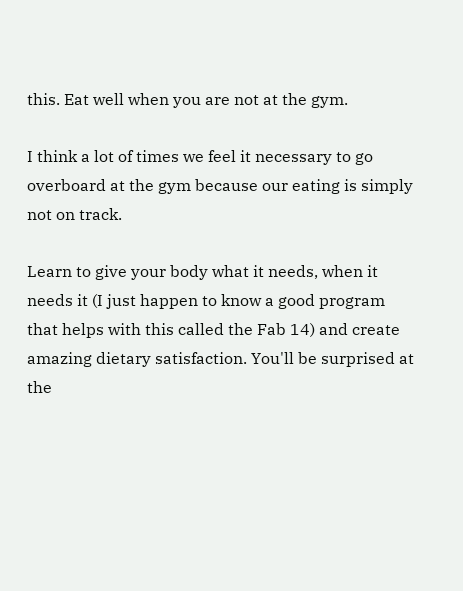this. Eat well when you are not at the gym.

I think a lot of times we feel it necessary to go overboard at the gym because our eating is simply not on track.

Learn to give your body what it needs, when it needs it (I just happen to know a good program that helps with this called the Fab 14) and create amazing dietary satisfaction. You'll be surprised at the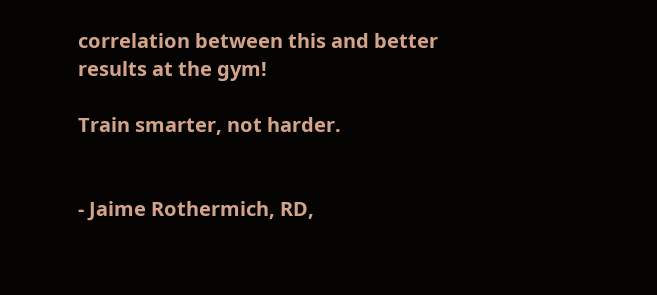correlation between this and better results at the gym!

Train smarter, not harder.


- Jaime Rothermich, RD,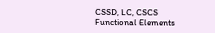CSSD, LC, CSCS
Functional Elements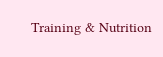Training & Nutrition